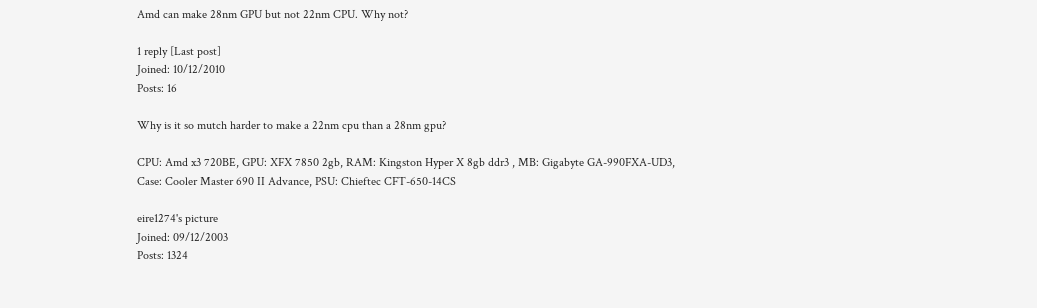Amd can make 28nm GPU but not 22nm CPU. Why not?

1 reply [Last post]
Joined: 10/12/2010
Posts: 16

Why is it so mutch harder to make a 22nm cpu than a 28nm gpu?

CPU: Amd x3 720BE, GPU: XFX 7850 2gb, RAM: Kingston Hyper X 8gb ddr3 , MB: Gigabyte GA-990FXA-UD3,
Case: Cooler Master 690 II Advance, PSU: Chieftec CFT-650-14CS

eire1274's picture
Joined: 09/12/2003
Posts: 1324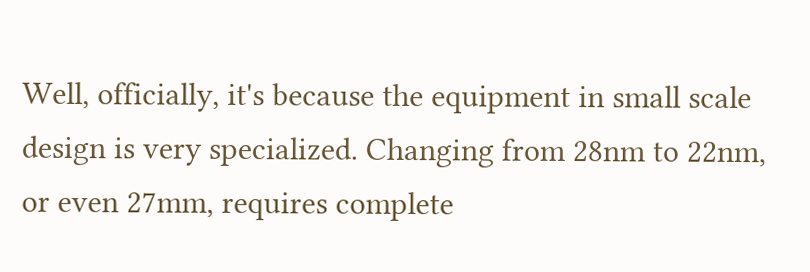Well, officially, it's because the equipment in small scale design is very specialized. Changing from 28nm to 22nm, or even 27mm, requires complete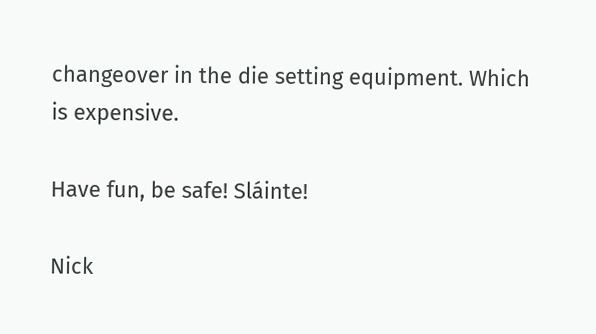changeover in the die setting equipment. Which is expensive.

Have fun, be safe! Sláinte!

Nick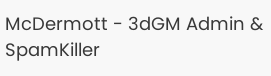McDermott - 3dGM Admin & SpamKiller